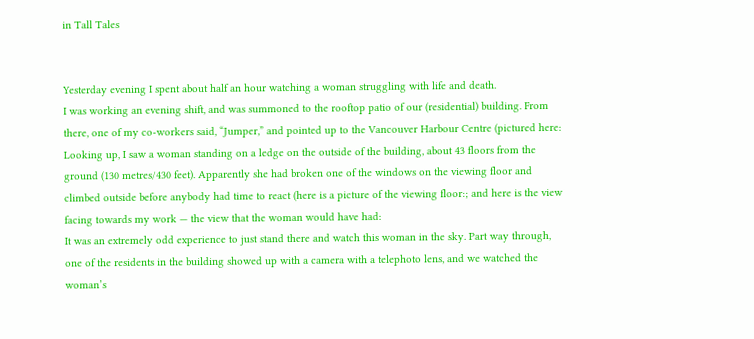in Tall Tales


Yesterday evening I spent about half an hour watching a woman struggling with life and death.
I was working an evening shift, and was summoned to the rooftop patio of our (residential) building. From there, one of my co-workers said, “Jumper,” and pointed up to the Vancouver Harbour Centre (pictured here: Looking up, I saw a woman standing on a ledge on the outside of the building, about 43 floors from the ground (130 metres/430 feet). Apparently she had broken one of the windows on the viewing floor and climbed outside before anybody had time to react (here is a picture of the viewing floor:; and here is the view facing towards my work — the view that the woman would have had:
It was an extremely odd experience to just stand there and watch this woman in the sky. Part way through, one of the residents in the building showed up with a camera with a telephoto lens, and we watched the woman’s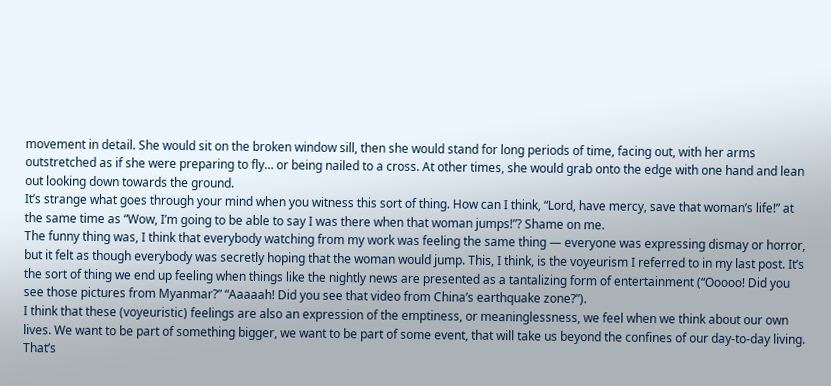movement in detail. She would sit on the broken window sill, then she would stand for long periods of time, facing out, with her arms outstretched as if she were preparing to fly… or being nailed to a cross. At other times, she would grab onto the edge with one hand and lean out looking down towards the ground.
It’s strange what goes through your mind when you witness this sort of thing. How can I think, “Lord, have mercy, save that woman’s life!” at the same time as “Wow, I’m going to be able to say I was there when that woman jumps!”? Shame on me.
The funny thing was, I think that everybody watching from my work was feeling the same thing — everyone was expressing dismay or horror, but it felt as though everybody was secretly hoping that the woman would jump. This, I think, is the voyeurism I referred to in my last post. It’s the sort of thing we end up feeling when things like the nightly news are presented as a tantalizing form of entertainment (“Ooooo! Did you see those pictures from Myanmar?” “Aaaaah! Did you see that video from China’s earthquake zone?”).
I think that these (voyeuristic) feelings are also an expression of the emptiness, or meaninglessness, we feel when we think about our own lives. We want to be part of something bigger, we want to be part of some event, that will take us beyond the confines of our day-to-day living. That’s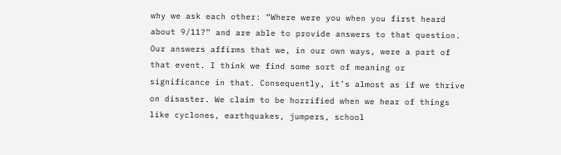why we ask each other: “Where were you when you first heard about 9/11?” and are able to provide answers to that question. Our answers affirms that we, in our own ways, were a part of that event. I think we find some sort of meaning or significance in that. Consequently, it’s almost as if we thrive on disaster. We claim to be horrified when we hear of things like cyclones, earthquakes, jumpers, school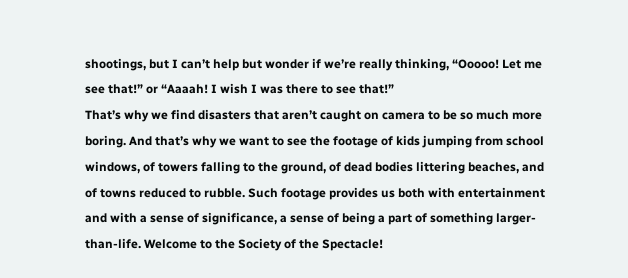shootings, but I can’t help but wonder if we’re really thinking, “Ooooo! Let me see that!” or “Aaaah! I wish I was there to see that!”
That’s why we find disasters that aren’t caught on camera to be so much more boring. And that’s why we want to see the footage of kids jumping from school windows, of towers falling to the ground, of dead bodies littering beaches, and of towns reduced to rubble. Such footage provides us both with entertainment and with a sense of significance, a sense of being a part of something larger-than-life. Welcome to the Society of the Spectacle!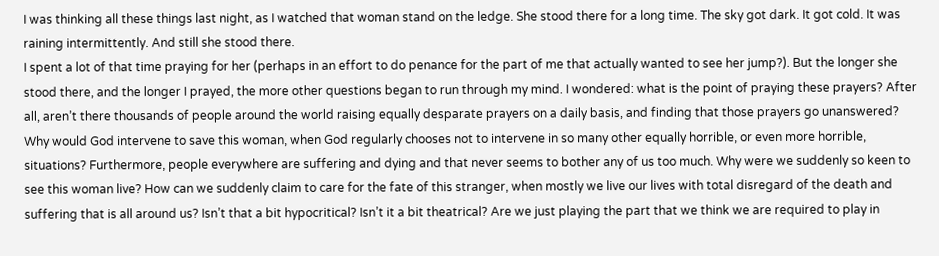I was thinking all these things last night, as I watched that woman stand on the ledge. She stood there for a long time. The sky got dark. It got cold. It was raining intermittently. And still she stood there.
I spent a lot of that time praying for her (perhaps in an effort to do penance for the part of me that actually wanted to see her jump?). But the longer she stood there, and the longer I prayed, the more other questions began to run through my mind. I wondered: what is the point of praying these prayers? After all, aren’t there thousands of people around the world raising equally desparate prayers on a daily basis, and finding that those prayers go unanswered? Why would God intervene to save this woman, when God regularly chooses not to intervene in so many other equally horrible, or even more horrible, situations? Furthermore, people everywhere are suffering and dying and that never seems to bother any of us too much. Why were we suddenly so keen to see this woman live? How can we suddenly claim to care for the fate of this stranger, when mostly we live our lives with total disregard of the death and suffering that is all around us? Isn’t that a bit hypocritical? Isn’t it a bit theatrical? Are we just playing the part that we think we are required to play in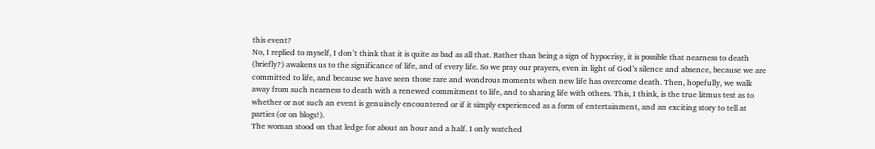this event?
No, I replied to myself, I don’t think that it is quite as bad as all that. Rather than being a sign of hypocrisy, it is possible that nearness to death (briefly?) awakens us to the significance of life, and of every life. So we pray our prayers, even in light of God’s silence and absence, because we are committed to life, and because we have seen those rare and wondrous moments when new life has overcome death. Then, hopefully, we walk away from such nearness to death with a renewed commitment to life, and to sharing life with others. This, I think, is the true litmus test as to whether or not such an event is genuinely encountered or if it simply experienced as a form of entertainment, and an exciting story to tell at parties (or on blogs!).
The woman stood on that ledge for about an hour and a half. I only watched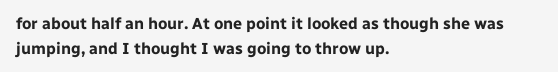for about half an hour. At one point it looked as though she was jumping, and I thought I was going to throw up.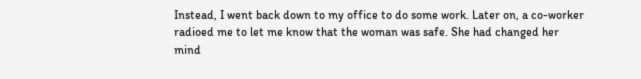Instead, I went back down to my office to do some work. Later on, a co-worker radioed me to let me know that the woman was safe. She had changed her mind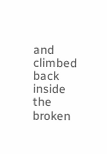and climbed back inside the broken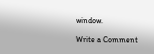window.

Write a Comment